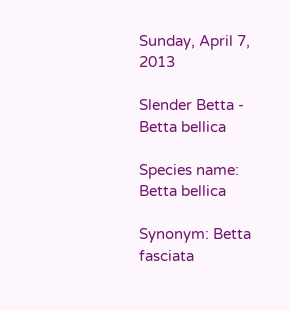Sunday, April 7, 2013

Slender Betta - Betta bellica

Species name: Betta bellica

Synonym: Betta fasciata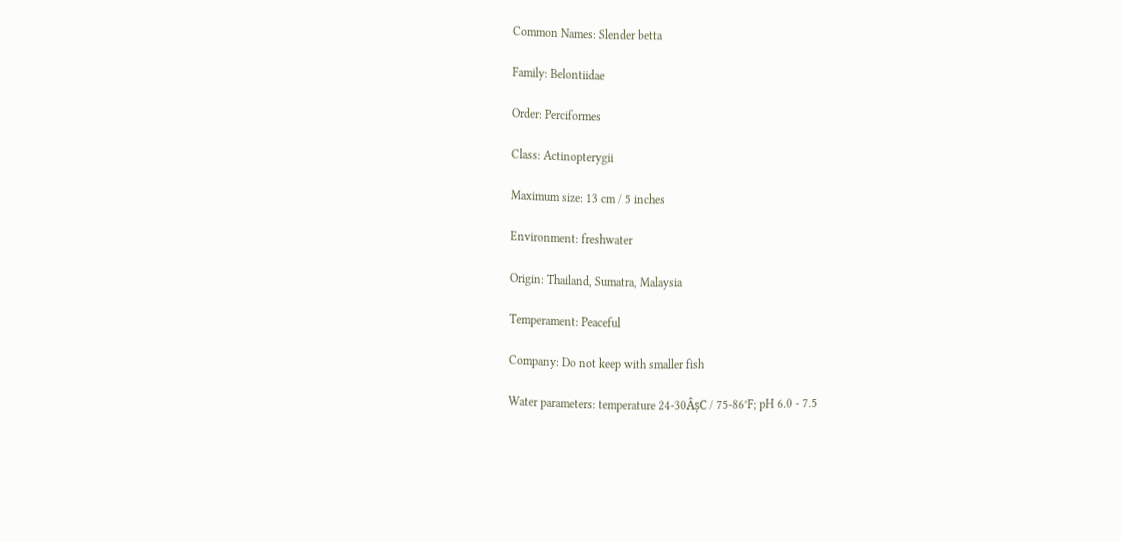Common Names: Slender betta

Family: Belontiidae

Order: Perciformes

Class: Actinopterygii

Maximum size: 13 cm / 5 inches

Environment: freshwater

Origin: Thailand, Sumatra, Malaysia

Temperament: Peaceful

Company: Do not keep with smaller fish

Water parameters: temperature 24-30ÂșC / 75-86°F; pH 6.0 - 7.5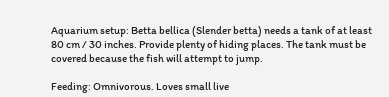Aquarium setup: Betta bellica (Slender betta) needs a tank of at least 80 cm / 30 inches. Provide plenty of hiding places. The tank must be covered because the fish will attempt to jump.

Feeding: Omnivorous. Loves small live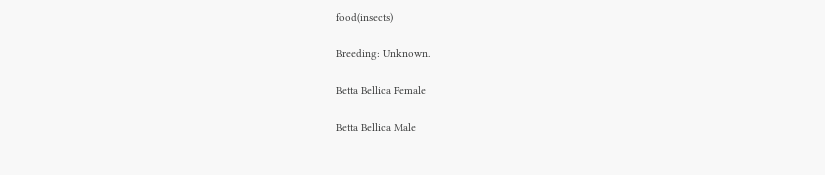food(insects)

Breeding: Unknown.

Betta Bellica Female

Betta Bellica Male